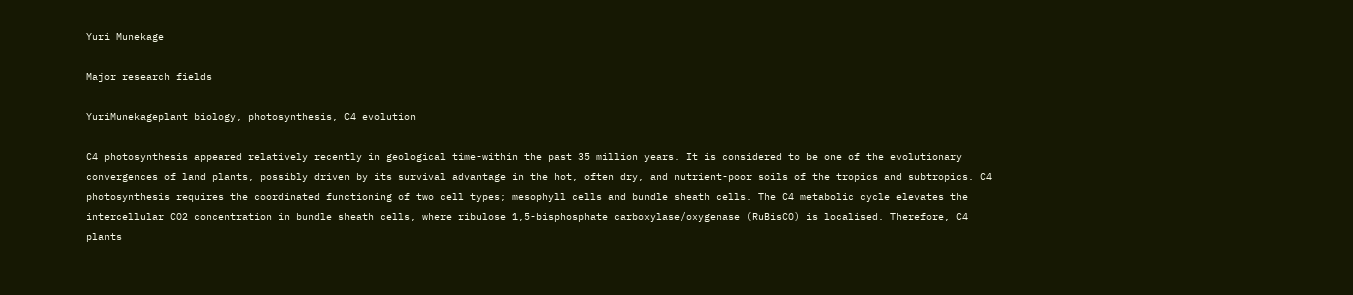Yuri Munekage

Major research fields

YuriMunekageplant biology, photosynthesis, C4 evolution

C4 photosynthesis appeared relatively recently in geological time-within the past 35 million years. It is considered to be one of the evolutionary convergences of land plants, possibly driven by its survival advantage in the hot, often dry, and nutrient-poor soils of the tropics and subtropics. C4 photosynthesis requires the coordinated functioning of two cell types; mesophyll cells and bundle sheath cells. The C4 metabolic cycle elevates the intercellular CO2 concentration in bundle sheath cells, where ribulose 1,5-bisphosphate carboxylase/oxygenase (RuBisCO) is localised. Therefore, C4 plants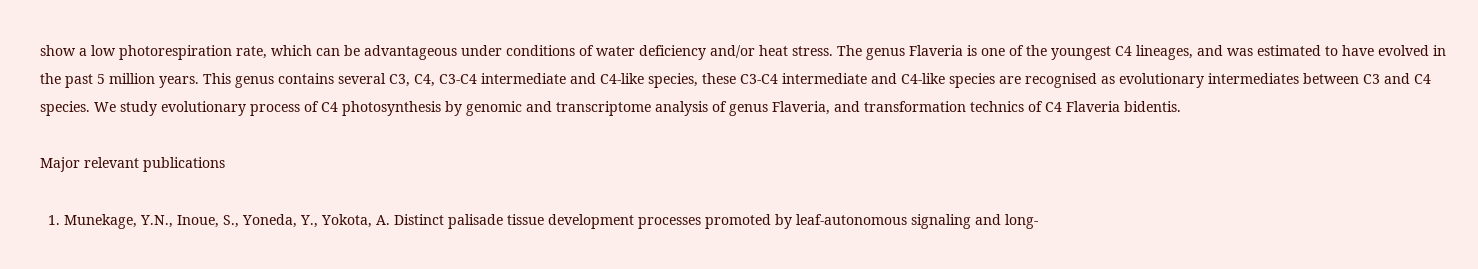show a low photorespiration rate, which can be advantageous under conditions of water deficiency and/or heat stress. The genus Flaveria is one of the youngest C4 lineages, and was estimated to have evolved in the past 5 million years. This genus contains several C3, C4, C3-C4 intermediate and C4-like species, these C3-C4 intermediate and C4-like species are recognised as evolutionary intermediates between C3 and C4 species. We study evolutionary process of C4 photosynthesis by genomic and transcriptome analysis of genus Flaveria, and transformation technics of C4 Flaveria bidentis.

Major relevant publications

  1. Munekage, Y.N., Inoue, S., Yoneda, Y., Yokota, A. Distinct palisade tissue development processes promoted by leaf-autonomous signaling and long-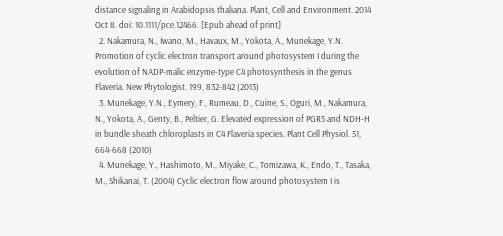distance signaling in Arabidopsis thaliana. Plant, Cell and Environment. 2014 Oct 8. doi: 10.1111/pce.12466. [Epub ahead of print]
  2. Nakamura, N., Iwano, M., Havaux, M., Yokota, A., Munekage, Y.N. Promotion of cyclic electron transport around photosystem I during the evolution of NADP-malic enzyme-type C4 photosynthesis in the genus Flaveria. New Phytologist. 199, 832-842 (2013)
  3. Munekage, Y.N., Eymery, F., Rumeau, D., Cuine, S., Oguri, M., Nakamura, N., Yokota, A., Genty, B., Peltier, G. Elevated expression of PGR5 and NDH-H in bundle sheath chloroplasts in C4 Flaveria species. Plant Cell Physiol. 51, 664-668 (2010)
  4. Munekage, Y., Hashimoto, M., Miyake, C., Tomizawa, K., Endo, T., Tasaka, M., Shikanai, T. (2004) Cyclic electron flow around photosystem I is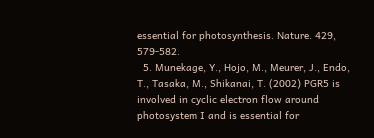essential for photosynthesis. Nature. 429, 579-582.
  5. Munekage, Y., Hojo, M., Meurer, J., Endo, T., Tasaka, M., Shikanai, T. (2002) PGR5 is involved in cyclic electron flow around photosystem I and is essential for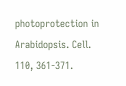photoprotection in Arabidopsis. Cell. 110, 361-371.